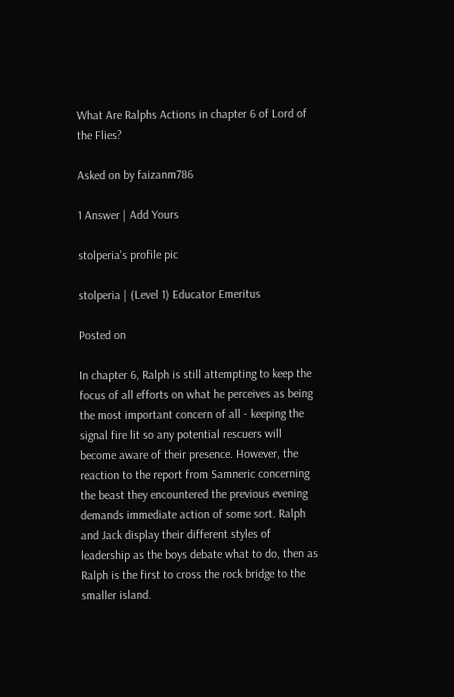What Are Ralphs Actions in chapter 6 of Lord of the Flies?

Asked on by faizanm786

1 Answer | Add Yours

stolperia's profile pic

stolperia | (Level 1) Educator Emeritus

Posted on

In chapter 6, Ralph is still attempting to keep the focus of all efforts on what he perceives as being the most important concern of all - keeping the signal fire lit so any potential rescuers will become aware of their presence. However, the reaction to the report from Samneric concerning the beast they encountered the previous evening demands immediate action of some sort. Ralph and Jack display their different styles of leadership as the boys debate what to do, then as Ralph is the first to cross the rock bridge to the smaller island.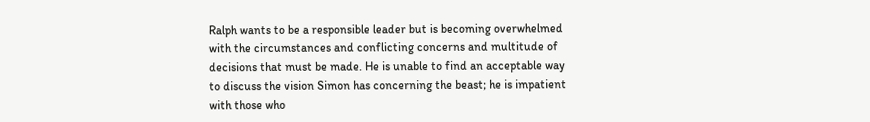Ralph wants to be a responsible leader but is becoming overwhelmed with the circumstances and conflicting concerns and multitude of decisions that must be made. He is unable to find an acceptable way to discuss the vision Simon has concerning the beast; he is impatient with those who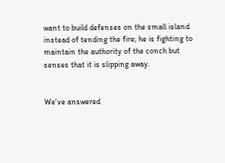want to build defenses on the small island instead of tending the fire; he is fighting to maintain the authority of the conch but senses that it is slipping away.


We’ve answered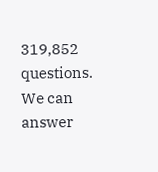319,852 questions. We can answer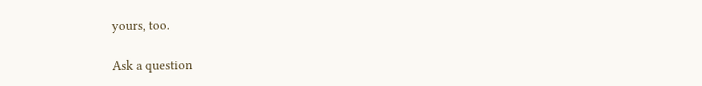yours, too.

Ask a question